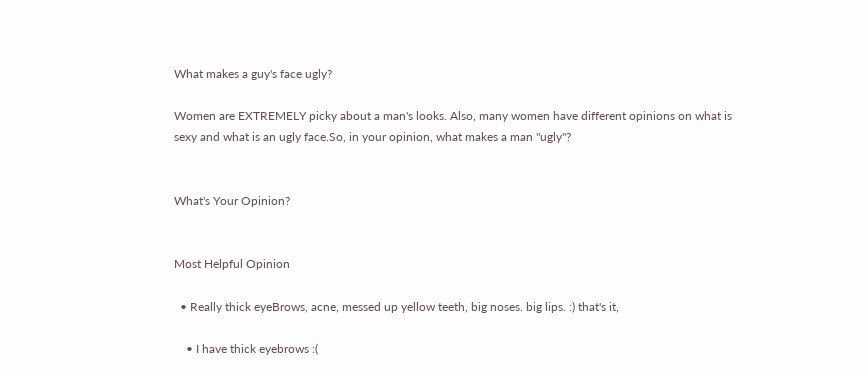What makes a guy's face ugly?

Women are EXTREMELY picky about a man's looks. Also, many women have different opinions on what is sexy and what is an ugly face.So, in your opinion, what makes a man "ugly"?


What's Your Opinion?


Most Helpful Opinion

  • Really thick eyeBrows, acne, messed up yellow teeth, big noses. big lips. :) that's it,

    • I have thick eyebrows :(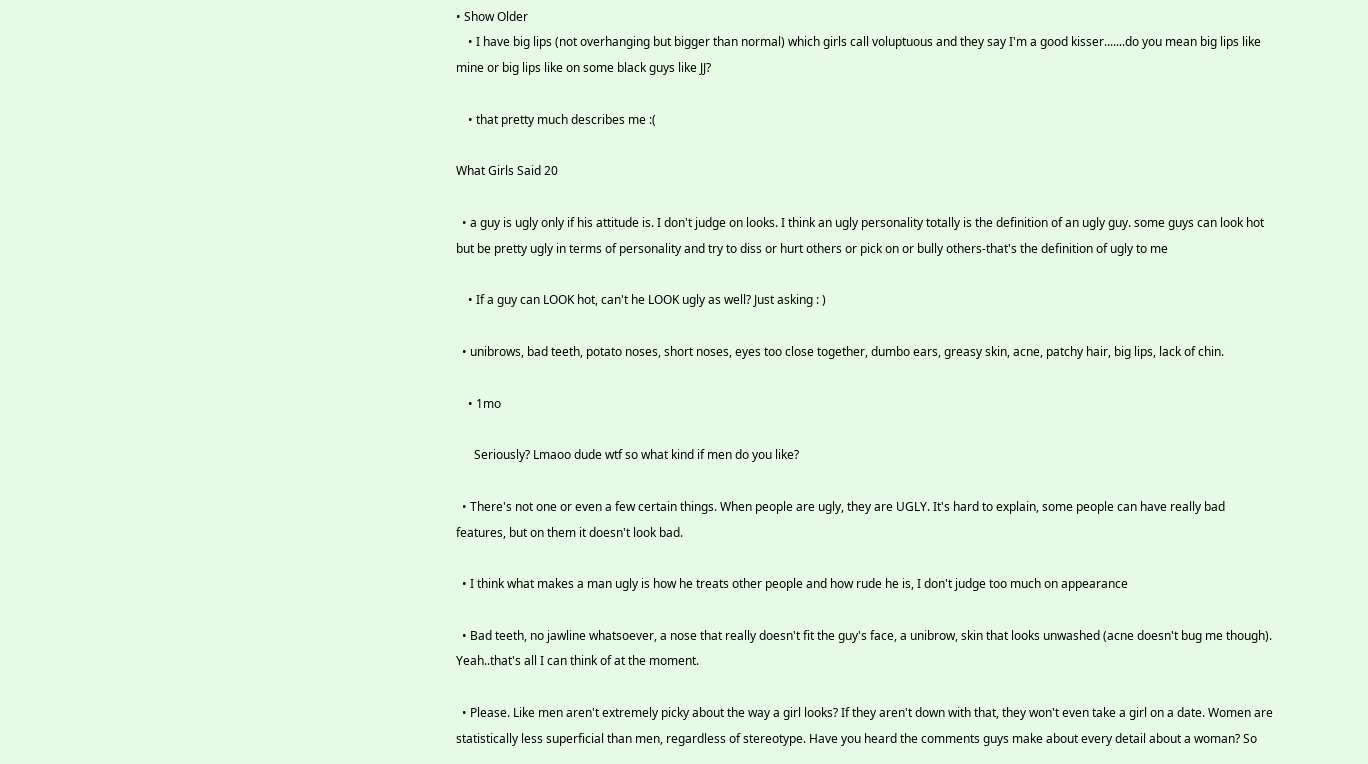• Show Older
    • I have big lips (not overhanging but bigger than normal) which girls call voluptuous and they say I'm a good kisser.......do you mean big lips like mine or big lips like on some black guys like JJ?

    • that pretty much describes me :(

What Girls Said 20

  • a guy is ugly only if his attitude is. I don't judge on looks. I think an ugly personality totally is the definition of an ugly guy. some guys can look hot but be pretty ugly in terms of personality and try to diss or hurt others or pick on or bully others-that's the definition of ugly to me

    • If a guy can LOOK hot, can't he LOOK ugly as well? Just asking : )

  • unibrows, bad teeth, potato noses, short noses, eyes too close together, dumbo ears, greasy skin, acne, patchy hair, big lips, lack of chin.

    • 1mo

      Seriously? Lmaoo dude wtf so what kind if men do you like?

  • There's not one or even a few certain things. When people are ugly, they are UGLY. It's hard to explain, some people can have really bad features, but on them it doesn't look bad.

  • I think what makes a man ugly is how he treats other people and how rude he is, I don't judge too much on appearance

  • Bad teeth, no jawline whatsoever, a nose that really doesn't fit the guy's face, a unibrow, skin that looks unwashed (acne doesn't bug me though). Yeah..that's all I can think of at the moment.

  • Please. Like men aren't extremely picky about the way a girl looks? If they aren't down with that, they won't even take a girl on a date. Women are statistically less superficial than men, regardless of stereotype. Have you heard the comments guys make about every detail about a woman? So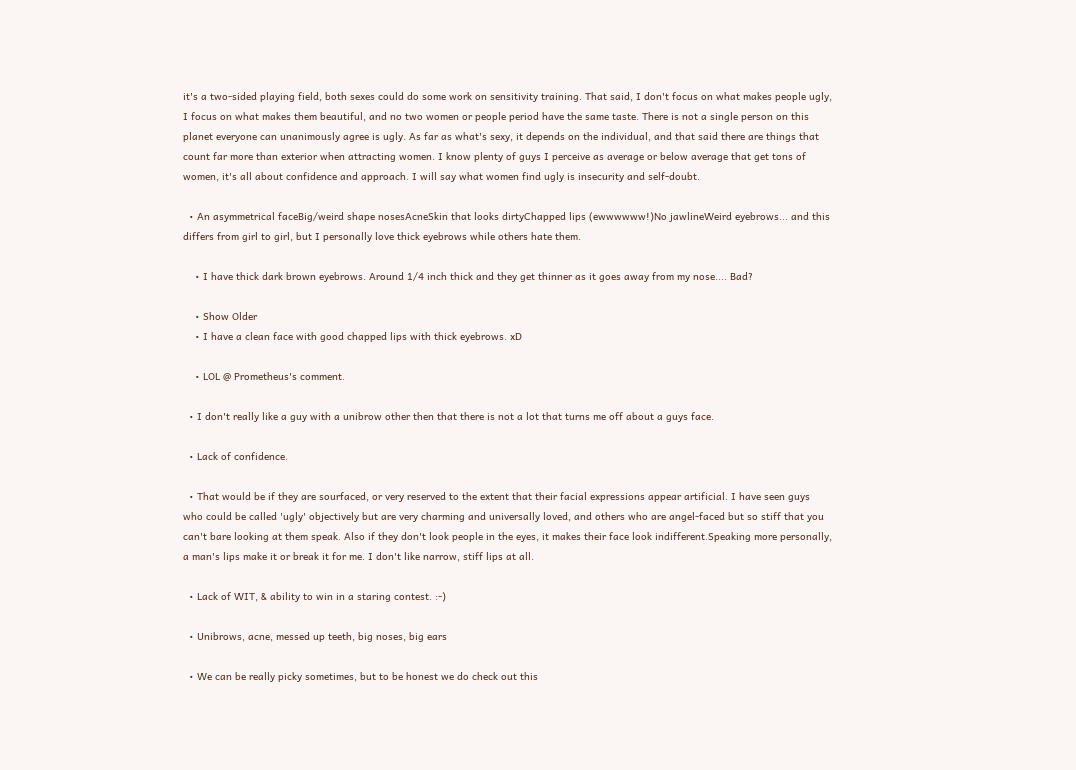it's a two-sided playing field, both sexes could do some work on sensitivity training. That said, I don't focus on what makes people ugly, I focus on what makes them beautiful, and no two women or people period have the same taste. There is not a single person on this planet everyone can unanimously agree is ugly. As far as what's sexy, it depends on the individual, and that said there are things that count far more than exterior when attracting women. I know plenty of guys I perceive as average or below average that get tons of women, it's all about confidence and approach. I will say what women find ugly is insecurity and self-doubt.

  • An asymmetrical faceBig/weird shape nosesAcneSkin that looks dirtyChapped lips (ewwwwww!)No jawlineWeird eyebrows... and this differs from girl to girl, but I personally love thick eyebrows while others hate them.

    • I have thick dark brown eyebrows. Around 1/4 inch thick and they get thinner as it goes away from my nose.... Bad?

    • Show Older
    • I have a clean face with good chapped lips with thick eyebrows. xD

    • LOL @ Prometheus's comment.

  • I don't really like a guy with a unibrow other then that there is not a lot that turns me off about a guys face.

  • Lack of confidence.

  • That would be if they are sourfaced, or very reserved to the extent that their facial expressions appear artificial. I have seen guys who could be called 'ugly' objectively but are very charming and universally loved, and others who are angel-faced but so stiff that you can't bare looking at them speak. Also if they don't look people in the eyes, it makes their face look indifferent.Speaking more personally, a man's lips make it or break it for me. I don't like narrow, stiff lips at all.

  • Lack of WIT, & ability to win in a staring contest. :-)

  • Unibrows, acne, messed up teeth, big noses, big ears

  • We can be really picky sometimes, but to be honest we do check out this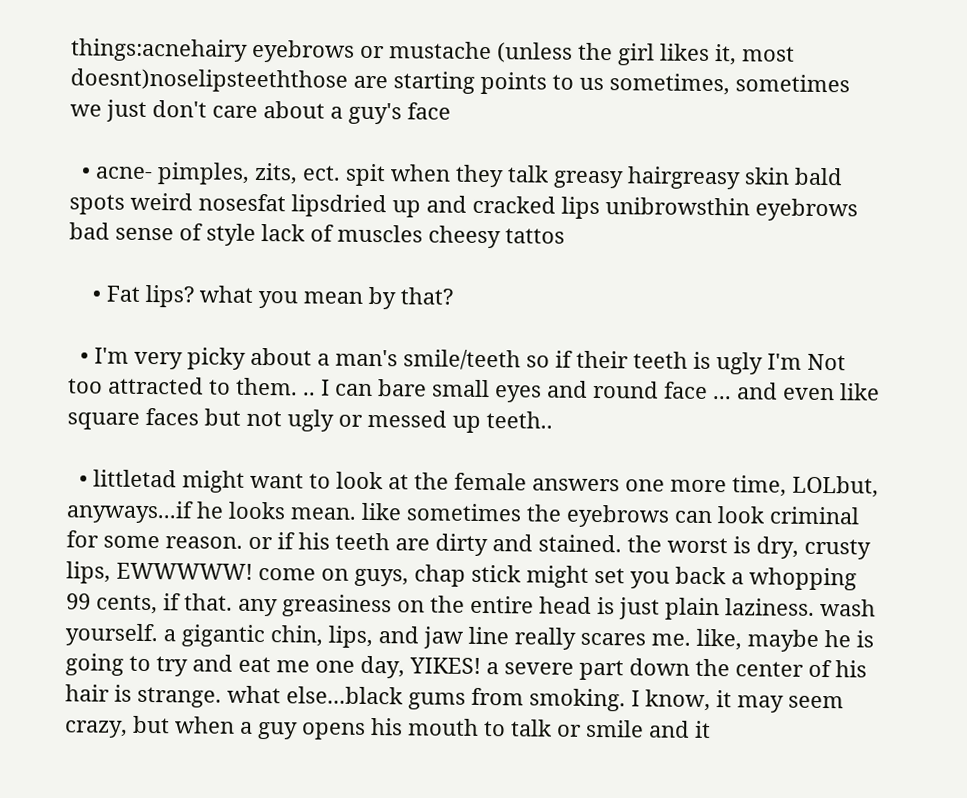things:acnehairy eyebrows or mustache (unless the girl likes it, most doesnt)noselipsteeththose are starting points to us sometimes, sometimes we just don't care about a guy's face

  • acne- pimples, zits, ect. spit when they talk greasy hairgreasy skin bald spots weird nosesfat lipsdried up and cracked lips unibrowsthin eyebrows bad sense of style lack of muscles cheesy tattos

    • Fat lips? what you mean by that?

  • I'm very picky about a man's smile/teeth so if their teeth is ugly I'm Not too attracted to them. .. I can bare small eyes and round face ... and even like square faces but not ugly or messed up teeth..

  • littletad might want to look at the female answers one more time, LOLbut, anyways...if he looks mean. like sometimes the eyebrows can look criminal for some reason. or if his teeth are dirty and stained. the worst is dry, crusty lips, EWWWWW! come on guys, chap stick might set you back a whopping 99 cents, if that. any greasiness on the entire head is just plain laziness. wash yourself. a gigantic chin, lips, and jaw line really scares me. like, maybe he is going to try and eat me one day, YIKES! a severe part down the center of his hair is strange. what else...black gums from smoking. I know, it may seem crazy, but when a guy opens his mouth to talk or smile and it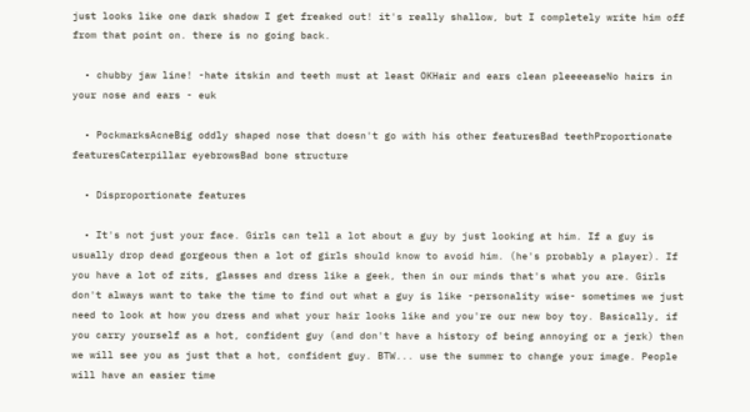just looks like one dark shadow I get freaked out! it's really shallow, but I completely write him off from that point on. there is no going back.

  • chubby jaw line! -hate itskin and teeth must at least OKHair and ears clean pleeeeaseNo hairs in your nose and ears - euk

  • PockmarksAcneBig oddly shaped nose that doesn't go with his other featuresBad teethProportionate featuresCaterpillar eyebrowsBad bone structure

  • Disproportionate features

  • It's not just your face. Girls can tell a lot about a guy by just looking at him. If a guy is usually drop dead gorgeous then a lot of girls should know to avoid him. (he's probably a player). If you have a lot of zits, glasses and dress like a geek, then in our minds that's what you are. Girls don't always want to take the time to find out what a guy is like -personality wise- sometimes we just need to look at how you dress and what your hair looks like and you're our new boy toy. Basically, if you carry yourself as a hot, confident guy (and don't have a history of being annoying or a jerk) then we will see you as just that a hot, confident guy. BTW... use the summer to change your image. People will have an easier time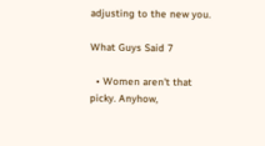adjusting to the new you.

What Guys Said 7

  • Women aren't that picky. Anyhow,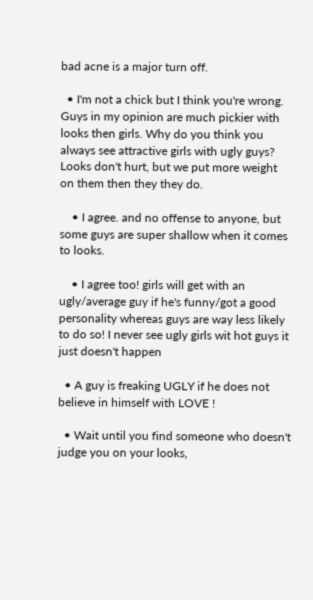bad acne is a major turn off.

  • I'm not a chick but I think you're wrong. Guys in my opinion are much pickier with looks then girls. Why do you think you always see attractive girls with ugly guys? Looks don't hurt, but we put more weight on them then they they do.

    • I agree. and no offense to anyone, but some guys are super shallow when it comes to looks.

    • I agree too! girls will get with an ugly/average guy if he's funny/got a good personality whereas guys are way less likely to do so! I never see ugly girls wit hot guys it just doesn't happen

  • A guy is freaking UGLY if he does not believe in himself with LOVE !

  • Wait until you find someone who doesn't judge you on your looks,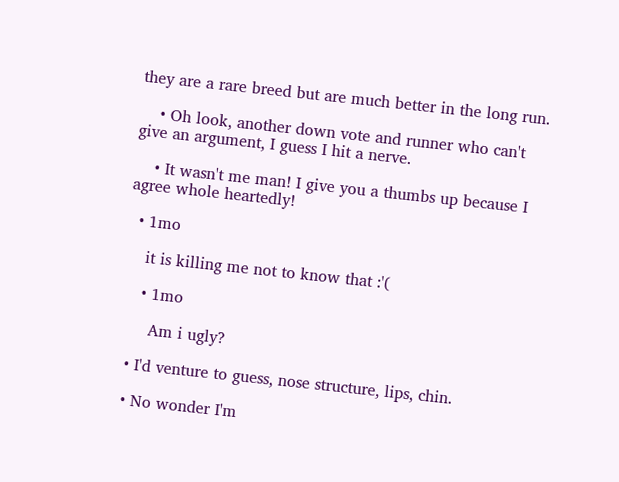they are a rare breed but are much better in the long run.

    • Oh look, another down vote and runner who can't give an argument, I guess I hit a nerve.

    • It wasn't me man! I give you a thumbs up because I agree whole heartedly!

  • 1mo

    it is killing me not to know that :'(

    • 1mo

      Am i ugly?

  • I'd venture to guess, nose structure, lips, chin.

  • No wonder I'm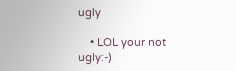ugly

    • LOL your not ugly:-)